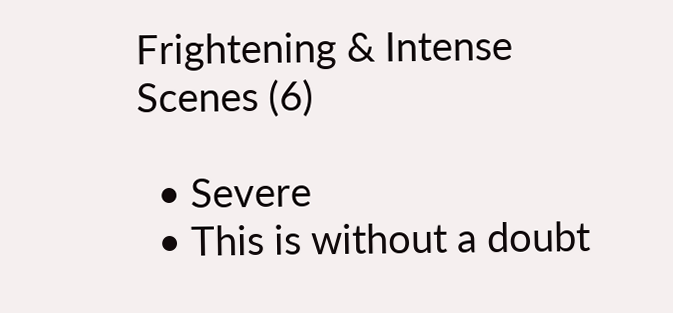Frightening & Intense Scenes (6)

  • Severe
  • This is without a doubt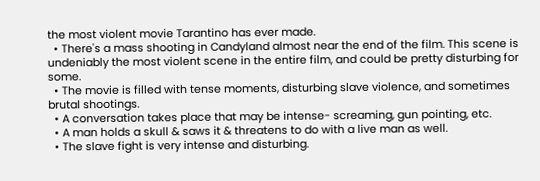the most violent movie Tarantino has ever made.
  • There's a mass shooting in Candyland almost near the end of the film. This scene is undeniably the most violent scene in the entire film, and could be pretty disturbing for some.
  • The movie is filled with tense moments, disturbing slave violence, and sometimes brutal shootings.
  • A conversation takes place that may be intense- screaming, gun pointing, etc.
  • A man holds a skull & saws it & threatens to do with a live man as well.
  • The slave fight is very intense and disturbing.